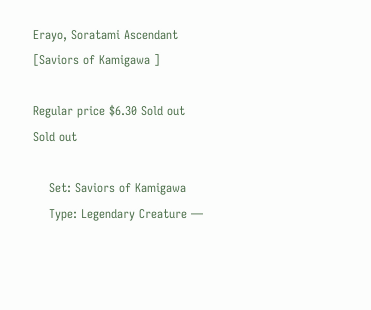Erayo, Soratami Ascendant
[Saviors of Kamigawa ]

Regular price $6.30 Sold out
Sold out

    Set: Saviors of Kamigawa
    Type: Legendary Creature —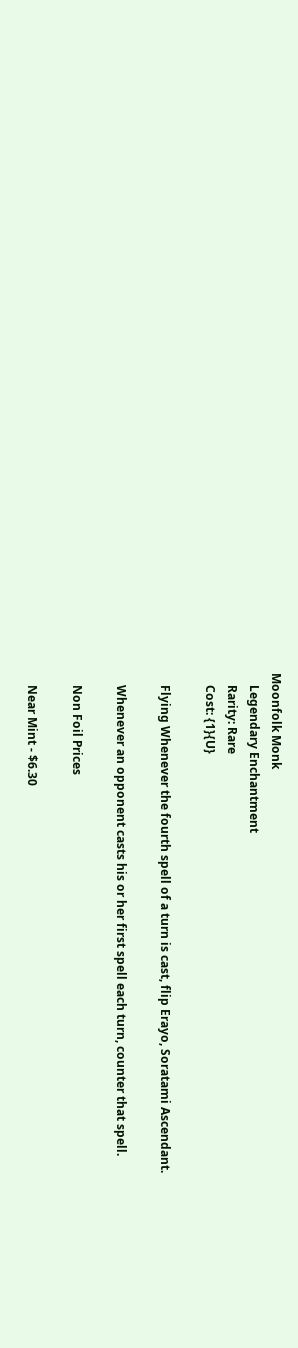Moonfolk Monk
    Legendary Enchantment
    Rarity: Rare
    Cost: {1}{U}

    Flying Whenever the fourth spell of a turn is cast, flip Erayo, Soratami Ascendant.

    Whenever an opponent casts his or her first spell each turn, counter that spell.

    Non Foil Prices

    Near Mint - $6.30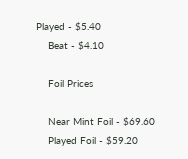Played - $5.40
    Beat - $4.10

    Foil Prices

    Near Mint Foil - $69.60
    Played Foil - $59.20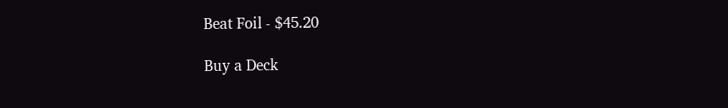Beat Foil - $45.20

Buy a Deck